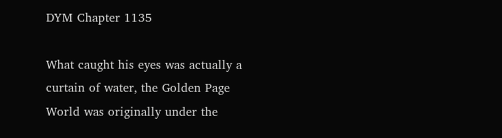DYM Chapter 1135

What caught his eyes was actually a curtain of water, the Golden Page World was originally under the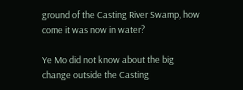ground of the Casting River Swamp, how come it was now in water?

Ye Mo did not know about the big change outside the Casting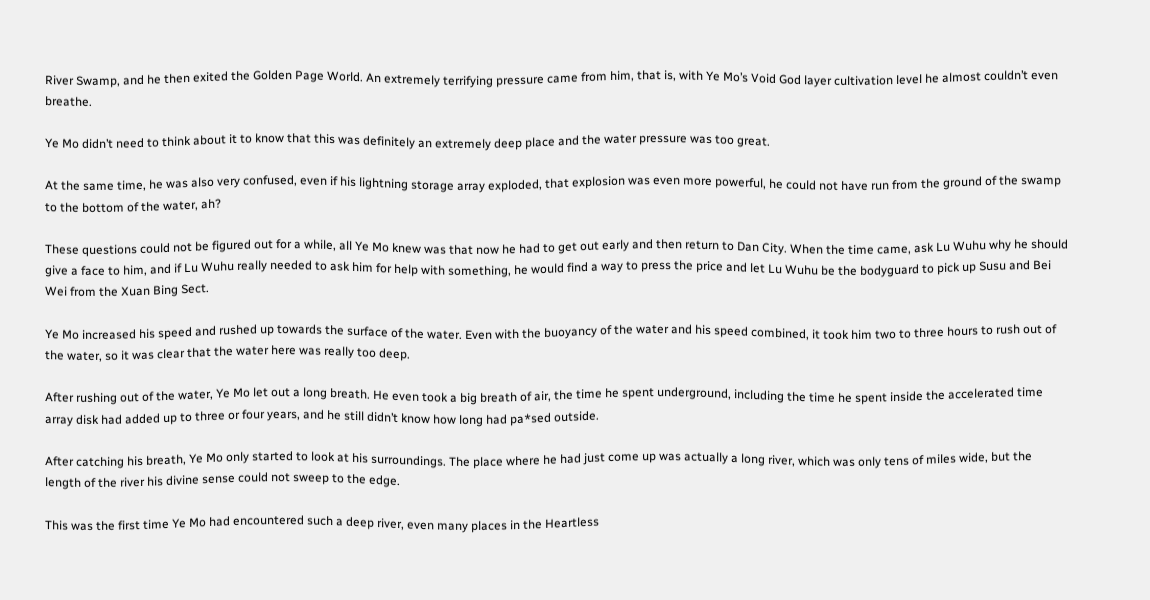River Swamp, and he then exited the Golden Page World. An extremely terrifying pressure came from him, that is, with Ye Mo’s Void God layer cultivation level he almost couldn’t even breathe.

Ye Mo didn’t need to think about it to know that this was definitely an extremely deep place and the water pressure was too great.

At the same time, he was also very confused, even if his lightning storage array exploded, that explosion was even more powerful, he could not have run from the ground of the swamp to the bottom of the water, ah?

These questions could not be figured out for a while, all Ye Mo knew was that now he had to get out early and then return to Dan City. When the time came, ask Lu Wuhu why he should give a face to him, and if Lu Wuhu really needed to ask him for help with something, he would find a way to press the price and let Lu Wuhu be the bodyguard to pick up Susu and Bei Wei from the Xuan Bing Sect.

Ye Mo increased his speed and rushed up towards the surface of the water. Even with the buoyancy of the water and his speed combined, it took him two to three hours to rush out of the water, so it was clear that the water here was really too deep.

After rushing out of the water, Ye Mo let out a long breath. He even took a big breath of air, the time he spent underground, including the time he spent inside the accelerated time array disk had added up to three or four years, and he still didn’t know how long had pa*sed outside.

After catching his breath, Ye Mo only started to look at his surroundings. The place where he had just come up was actually a long river, which was only tens of miles wide, but the length of the river his divine sense could not sweep to the edge.

This was the first time Ye Mo had encountered such a deep river, even many places in the Heartless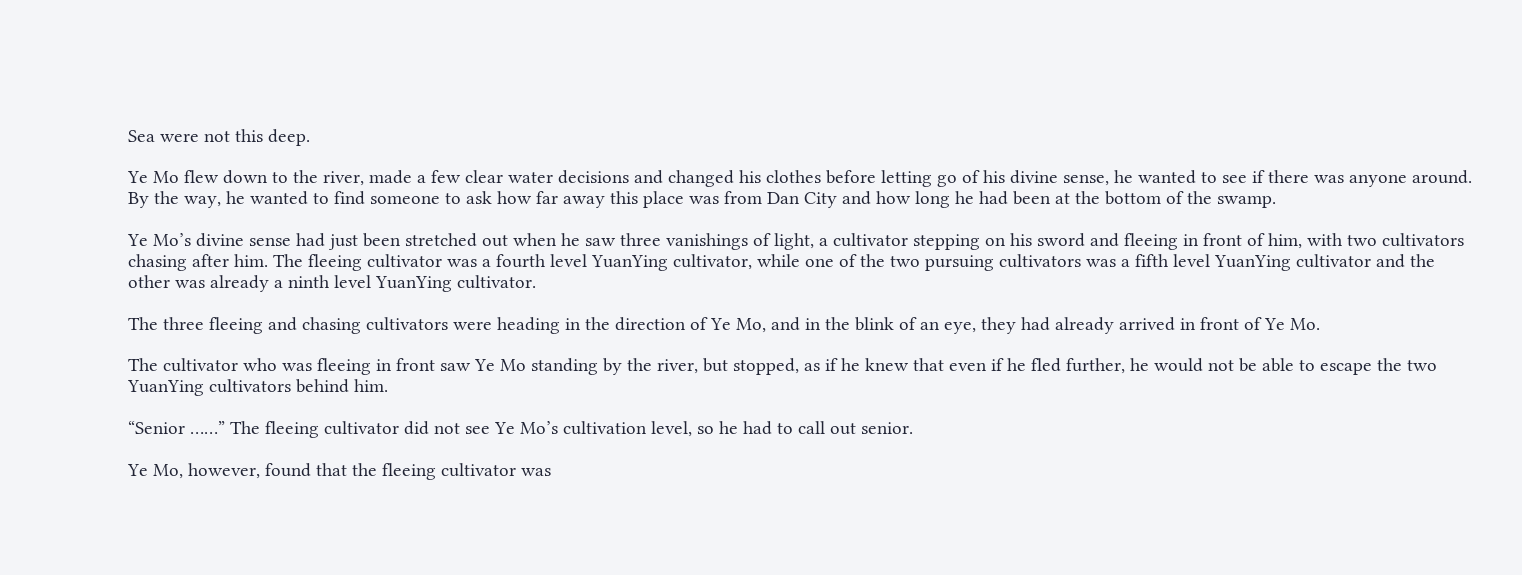Sea were not this deep.

Ye Mo flew down to the river, made a few clear water decisions and changed his clothes before letting go of his divine sense, he wanted to see if there was anyone around. By the way, he wanted to find someone to ask how far away this place was from Dan City and how long he had been at the bottom of the swamp.

Ye Mo’s divine sense had just been stretched out when he saw three vanishings of light, a cultivator stepping on his sword and fleeing in front of him, with two cultivators chasing after him. The fleeing cultivator was a fourth level YuanYing cultivator, while one of the two pursuing cultivators was a fifth level YuanYing cultivator and the other was already a ninth level YuanYing cultivator.

The three fleeing and chasing cultivators were heading in the direction of Ye Mo, and in the blink of an eye, they had already arrived in front of Ye Mo.

The cultivator who was fleeing in front saw Ye Mo standing by the river, but stopped, as if he knew that even if he fled further, he would not be able to escape the two YuanYing cultivators behind him.

“Senior ……” The fleeing cultivator did not see Ye Mo’s cultivation level, so he had to call out senior.

Ye Mo, however, found that the fleeing cultivator was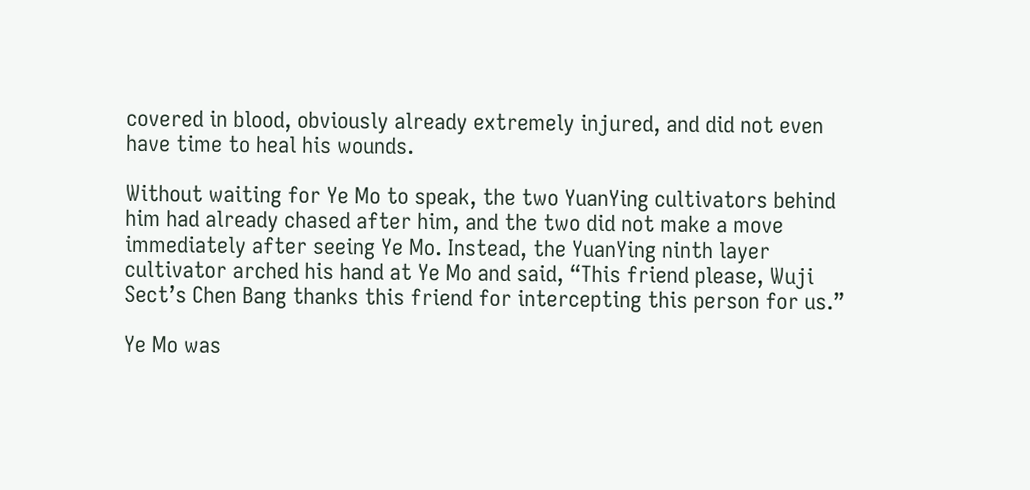covered in blood, obviously already extremely injured, and did not even have time to heal his wounds.

Without waiting for Ye Mo to speak, the two YuanYing cultivators behind him had already chased after him, and the two did not make a move immediately after seeing Ye Mo. Instead, the YuanYing ninth layer cultivator arched his hand at Ye Mo and said, “This friend please, Wuji Sect’s Chen Bang thanks this friend for intercepting this person for us.”

Ye Mo was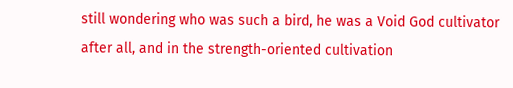still wondering who was such a bird, he was a Void God cultivator after all, and in the strength-oriented cultivation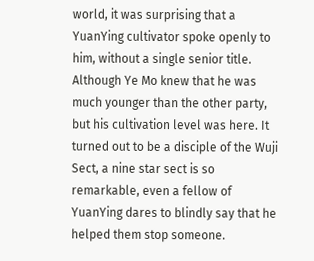world, it was surprising that a YuanYing cultivator spoke openly to him, without a single senior title. Although Ye Mo knew that he was much younger than the other party, but his cultivation level was here. It turned out to be a disciple of the Wuji Sect, a nine star sect is so remarkable, even a fellow of YuanYing dares to blindly say that he helped them stop someone.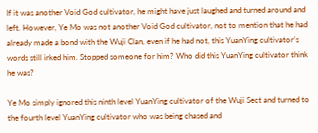If it was another Void God cultivator, he might have just laughed and turned around and left. However, Ye Mo was not another Void God cultivator, not to mention that he had already made a bond with the Wuji Clan, even if he had not, this YuanYing cultivator’s words still irked him. Stopped someone for him? Who did this YuanYing cultivator think he was?

Ye Mo simply ignored this ninth level YuanYing cultivator of the Wuji Sect and turned to the fourth level YuanYing cultivator who was being chased and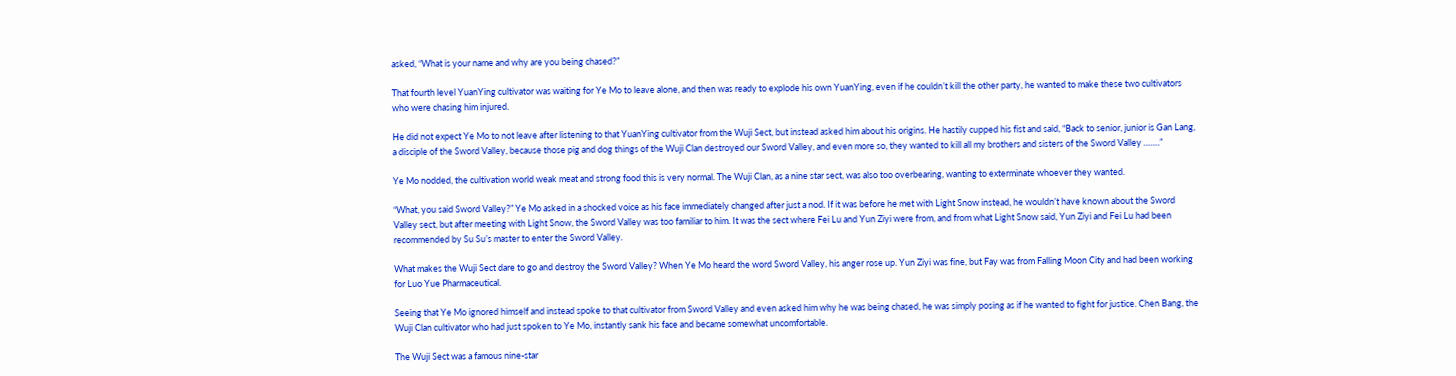asked, “What is your name and why are you being chased?”

That fourth level YuanYing cultivator was waiting for Ye Mo to leave alone, and then was ready to explode his own YuanYing, even if he couldn’t kill the other party, he wanted to make these two cultivators who were chasing him injured.

He did not expect Ye Mo to not leave after listening to that YuanYing cultivator from the Wuji Sect, but instead asked him about his origins. He hastily cupped his fist and said, “Back to senior, junior is Gan Lang, a disciple of the Sword Valley, because those pig and dog things of the Wuji Clan destroyed our Sword Valley, and even more so, they wanted to kill all my brothers and sisters of the Sword Valley …….”

Ye Mo nodded, the cultivation world weak meat and strong food this is very normal. The Wuji Clan, as a nine star sect, was also too overbearing, wanting to exterminate whoever they wanted.

“What, you said Sword Valley?” Ye Mo asked in a shocked voice as his face immediately changed after just a nod. If it was before he met with Light Snow instead, he wouldn’t have known about the Sword Valley sect, but after meeting with Light Snow, the Sword Valley was too familiar to him. It was the sect where Fei Lu and Yun Ziyi were from, and from what Light Snow said, Yun Ziyi and Fei Lu had been recommended by Su Su’s master to enter the Sword Valley.

What makes the Wuji Sect dare to go and destroy the Sword Valley? When Ye Mo heard the word Sword Valley, his anger rose up. Yun Ziyi was fine, but Fay was from Falling Moon City and had been working for Luo Yue Pharmaceutical.

Seeing that Ye Mo ignored himself and instead spoke to that cultivator from Sword Valley and even asked him why he was being chased, he was simply posing as if he wanted to fight for justice. Chen Bang, the Wuji Clan cultivator who had just spoken to Ye Mo, instantly sank his face and became somewhat uncomfortable.

The Wuji Sect was a famous nine-star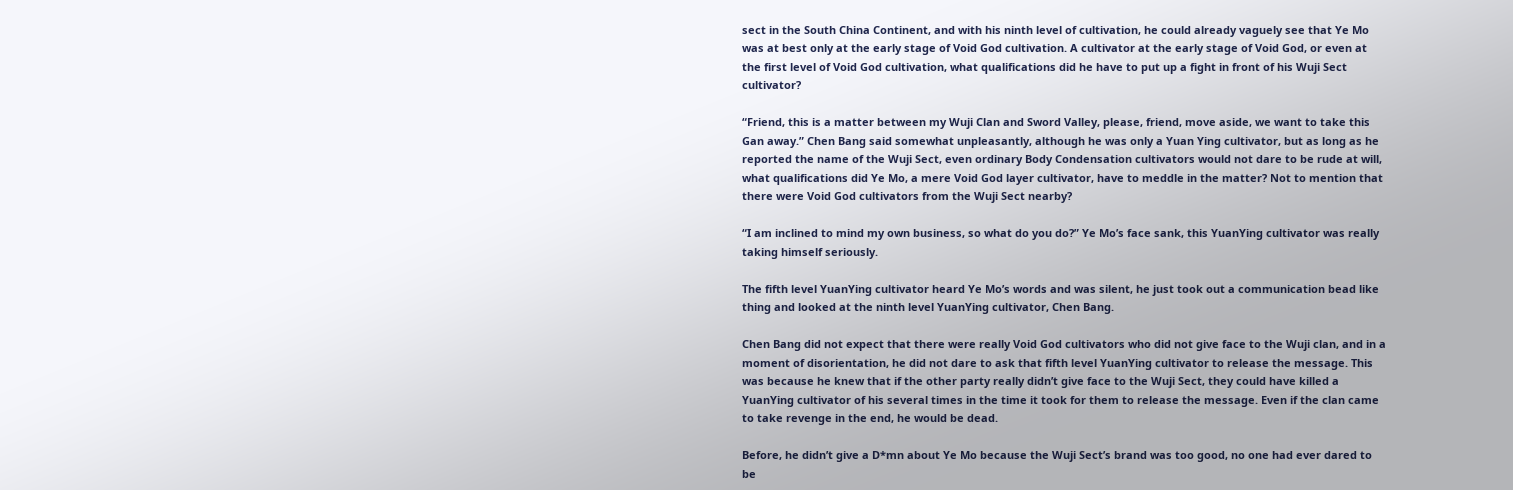sect in the South China Continent, and with his ninth level of cultivation, he could already vaguely see that Ye Mo was at best only at the early stage of Void God cultivation. A cultivator at the early stage of Void God, or even at the first level of Void God cultivation, what qualifications did he have to put up a fight in front of his Wuji Sect cultivator?

“Friend, this is a matter between my Wuji Clan and Sword Valley, please, friend, move aside, we want to take this Gan away.” Chen Bang said somewhat unpleasantly, although he was only a Yuan Ying cultivator, but as long as he reported the name of the Wuji Sect, even ordinary Body Condensation cultivators would not dare to be rude at will, what qualifications did Ye Mo, a mere Void God layer cultivator, have to meddle in the matter? Not to mention that there were Void God cultivators from the Wuji Sect nearby?

“I am inclined to mind my own business, so what do you do?” Ye Mo’s face sank, this YuanYing cultivator was really taking himself seriously.

The fifth level YuanYing cultivator heard Ye Mo’s words and was silent, he just took out a communication bead like thing and looked at the ninth level YuanYing cultivator, Chen Bang.

Chen Bang did not expect that there were really Void God cultivators who did not give face to the Wuji clan, and in a moment of disorientation, he did not dare to ask that fifth level YuanYing cultivator to release the message. This was because he knew that if the other party really didn’t give face to the Wuji Sect, they could have killed a YuanYing cultivator of his several times in the time it took for them to release the message. Even if the clan came to take revenge in the end, he would be dead.

Before, he didn’t give a D*mn about Ye Mo because the Wuji Sect’s brand was too good, no one had ever dared to be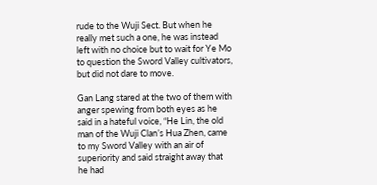rude to the Wuji Sect. But when he really met such a one, he was instead left with no choice but to wait for Ye Mo to question the Sword Valley cultivators, but did not dare to move.

Gan Lang stared at the two of them with anger spewing from both eyes as he said in a hateful voice, “He Lin, the old man of the Wuji Clan’s Hua Zhen, came to my Sword Valley with an air of superiority and said straight away that he had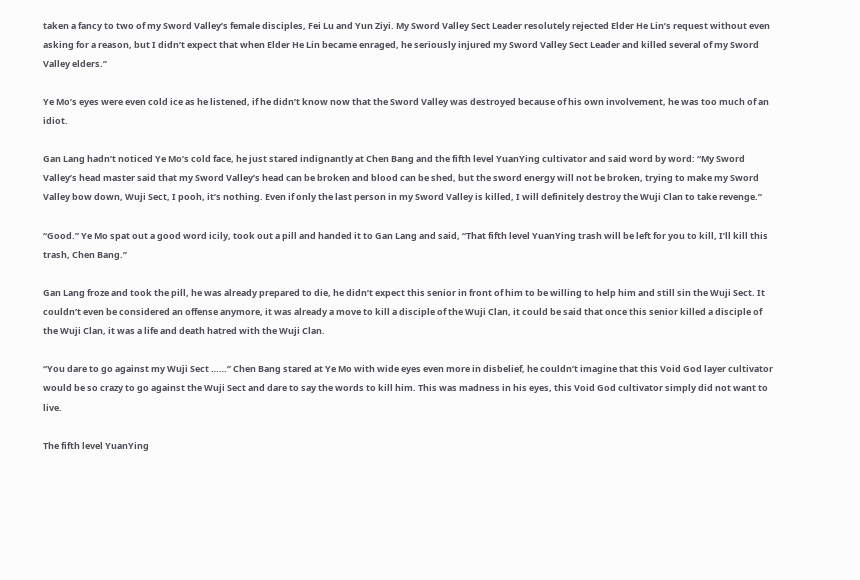taken a fancy to two of my Sword Valley’s female disciples, Fei Lu and Yun Ziyi. My Sword Valley Sect Leader resolutely rejected Elder He Lin’s request without even asking for a reason, but I didn’t expect that when Elder He Lin became enraged, he seriously injured my Sword Valley Sect Leader and killed several of my Sword Valley elders.”

Ye Mo’s eyes were even cold ice as he listened, if he didn’t know now that the Sword Valley was destroyed because of his own involvement, he was too much of an idiot.

Gan Lang hadn’t noticed Ye Mo’s cold face, he just stared indignantly at Chen Bang and the fifth level YuanYing cultivator and said word by word: “My Sword Valley’s head master said that my Sword Valley’s head can be broken and blood can be shed, but the sword energy will not be broken, trying to make my Sword Valley bow down, Wuji Sect, I pooh, it’s nothing. Even if only the last person in my Sword Valley is killed, I will definitely destroy the Wuji Clan to take revenge.”

“Good.” Ye Mo spat out a good word icily, took out a pill and handed it to Gan Lang and said, “That fifth level YuanYing trash will be left for you to kill, I’ll kill this trash, Chen Bang.”

Gan Lang froze and took the pill, he was already prepared to die, he didn’t expect this senior in front of him to be willing to help him and still sin the Wuji Sect. It couldn’t even be considered an offense anymore, it was already a move to kill a disciple of the Wuji Clan, it could be said that once this senior killed a disciple of the Wuji Clan, it was a life and death hatred with the Wuji Clan.

“You dare to go against my Wuji Sect ……” Chen Bang stared at Ye Mo with wide eyes even more in disbelief, he couldn’t imagine that this Void God layer cultivator would be so crazy to go against the Wuji Sect and dare to say the words to kill him. This was madness in his eyes, this Void God cultivator simply did not want to live.

The fifth level YuanYing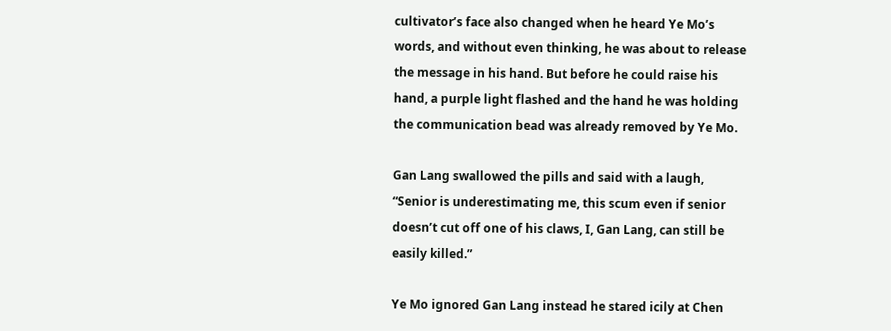cultivator’s face also changed when he heard Ye Mo’s words, and without even thinking, he was about to release the message in his hand. But before he could raise his hand, a purple light flashed and the hand he was holding the communication bead was already removed by Ye Mo.

Gan Lang swallowed the pills and said with a laugh, “Senior is underestimating me, this scum even if senior doesn’t cut off one of his claws, I, Gan Lang, can still be easily killed.”

Ye Mo ignored Gan Lang instead he stared icily at Chen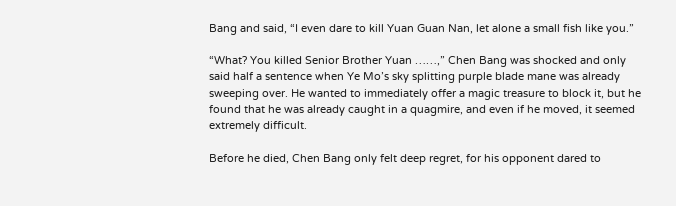Bang and said, “I even dare to kill Yuan Guan Nan, let alone a small fish like you.”

“What? You killed Senior Brother Yuan ……,” Chen Bang was shocked and only said half a sentence when Ye Mo’s sky splitting purple blade mane was already sweeping over. He wanted to immediately offer a magic treasure to block it, but he found that he was already caught in a quagmire, and even if he moved, it seemed extremely difficult.

Before he died, Chen Bang only felt deep regret, for his opponent dared to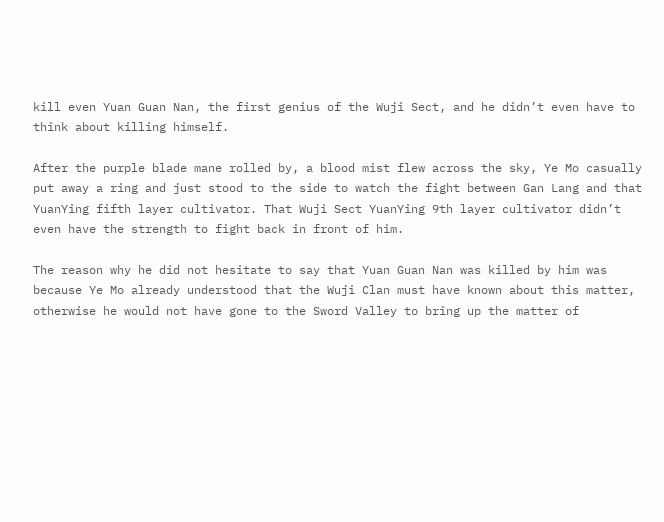kill even Yuan Guan Nan, the first genius of the Wuji Sect, and he didn’t even have to think about killing himself.

After the purple blade mane rolled by, a blood mist flew across the sky, Ye Mo casually put away a ring and just stood to the side to watch the fight between Gan Lang and that YuanYing fifth layer cultivator. That Wuji Sect YuanYing 9th layer cultivator didn’t even have the strength to fight back in front of him.

The reason why he did not hesitate to say that Yuan Guan Nan was killed by him was because Ye Mo already understood that the Wuji Clan must have known about this matter, otherwise he would not have gone to the Sword Valley to bring up the matter of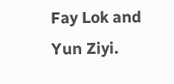Fay Lok and Yun Ziyi.